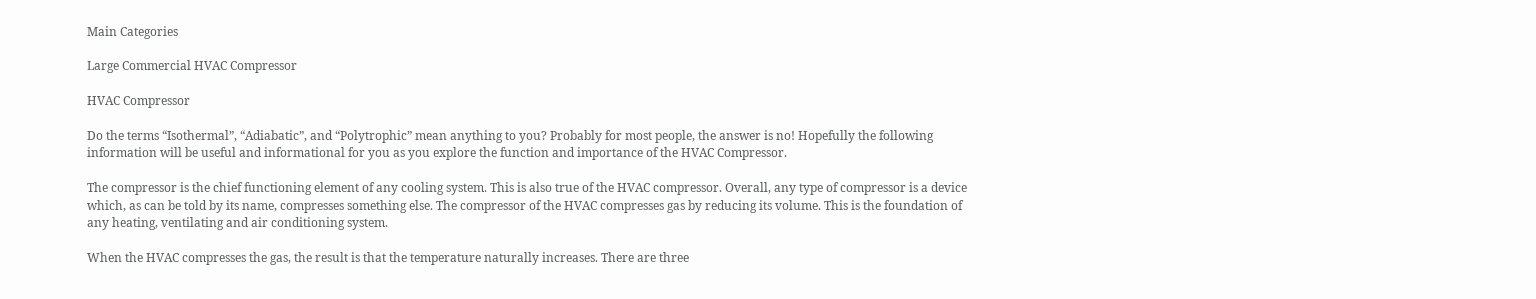Main Categories

Large Commercial HVAC Compressor

HVAC Compressor

Do the terms “Isothermal”, “Adiabatic”, and “Polytrophic” mean anything to you? Probably for most people, the answer is no! Hopefully the following information will be useful and informational for you as you explore the function and importance of the HVAC Compressor.

The compressor is the chief functioning element of any cooling system. This is also true of the HVAC compressor. Overall, any type of compressor is a device which, as can be told by its name, compresses something else. The compressor of the HVAC compresses gas by reducing its volume. This is the foundation of any heating, ventilating and air conditioning system.

When the HVAC compresses the gas, the result is that the temperature naturally increases. There are three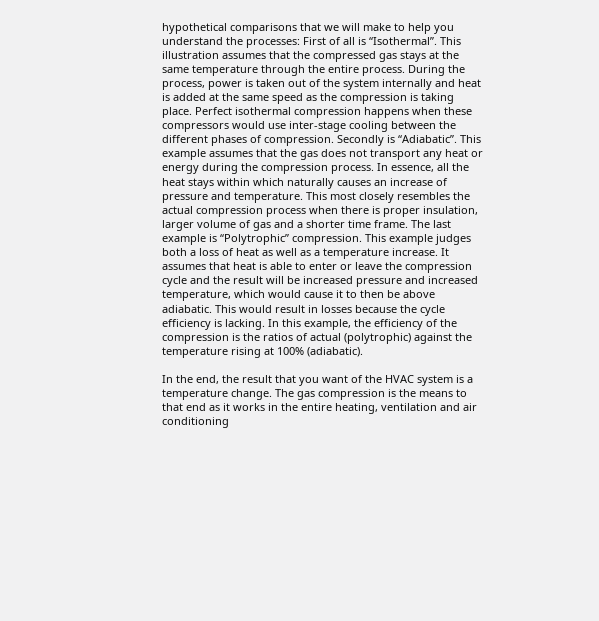hypothetical comparisons that we will make to help you understand the processes: First of all is “Isothermal”. This illustration assumes that the compressed gas stays at the same temperature through the entire process. During the process, power is taken out of the system internally and heat is added at the same speed as the compression is taking place. Perfect isothermal compression happens when these compressors would use inter-stage cooling between the different phases of compression. Secondly is “Adiabatic”. This example assumes that the gas does not transport any heat or energy during the compression process. In essence, all the heat stays within which naturally causes an increase of pressure and temperature. This most closely resembles the actual compression process when there is proper insulation, larger volume of gas and a shorter time frame. The last example is “Polytrophic” compression. This example judges both a loss of heat as well as a temperature increase. It assumes that heat is able to enter or leave the compression cycle and the result will be increased pressure and increased temperature, which would cause it to then be above adiabatic. This would result in losses because the cycle efficiency is lacking. In this example, the efficiency of the compression is the ratios of actual (polytrophic) against the temperature rising at 100% (adiabatic).

In the end, the result that you want of the HVAC system is a temperature change. The gas compression is the means to that end as it works in the entire heating, ventilation and air conditioning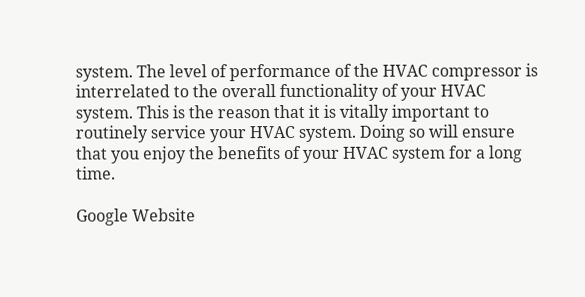system. The level of performance of the HVAC compressor is interrelated to the overall functionality of your HVAC system. This is the reason that it is vitally important to routinely service your HVAC system. Doing so will ensure that you enjoy the benefits of your HVAC system for a long time.

Google Website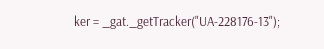ker = _gat._getTracker("UA-228176-13");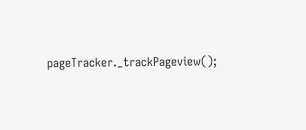pageTracker._trackPageview();